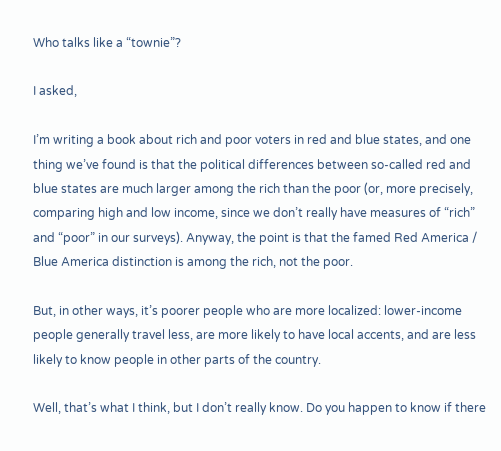Who talks like a “townie”?

I asked,

I’m writing a book about rich and poor voters in red and blue states, and one thing we’ve found is that the political differences between so-called red and blue states are much larger among the rich than the poor (or, more precisely, comparing high and low income, since we don’t really have measures of “rich” and “poor” in our surveys). Anyway, the point is that the famed Red America / Blue America distinction is among the rich, not the poor.

But, in other ways, it’s poorer people who are more localized: lower-income people generally travel less, are more likely to have local accents, and are less likely to know people in other parts of the country.

Well, that’s what I think, but I don’t really know. Do you happen to know if there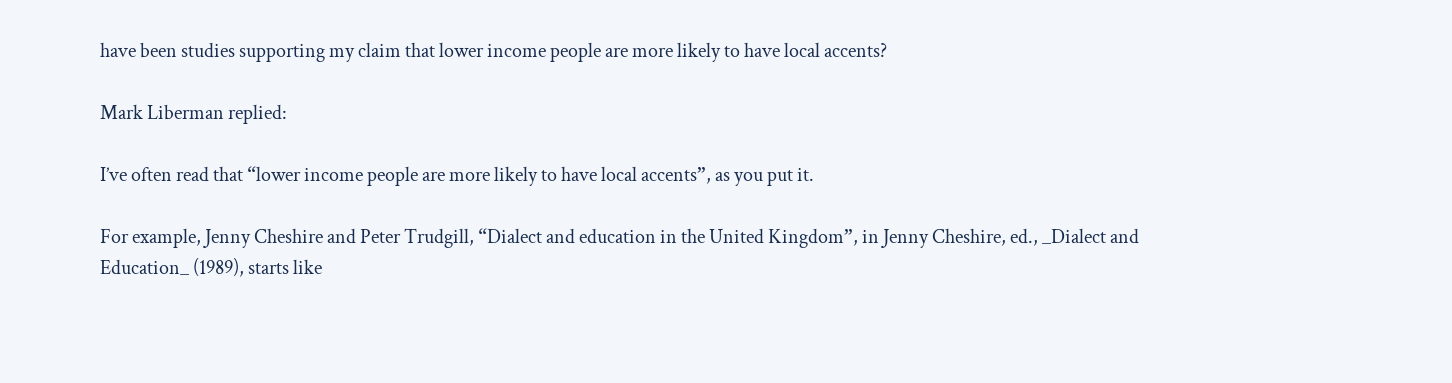have been studies supporting my claim that lower income people are more likely to have local accents?

Mark Liberman replied:

I’ve often read that “lower income people are more likely to have local accents”, as you put it.

For example, Jenny Cheshire and Peter Trudgill, “Dialect and education in the United Kingdom”, in Jenny Cheshire, ed., _Dialect and Education_ (1989), starts like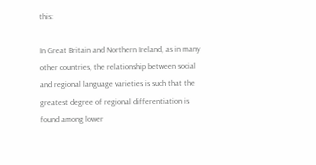this:

In Great Britain and Northern Ireland, as in many other countries, the relationship between social and regional language varieties is such that the greatest degree of regional differentiation is found among lower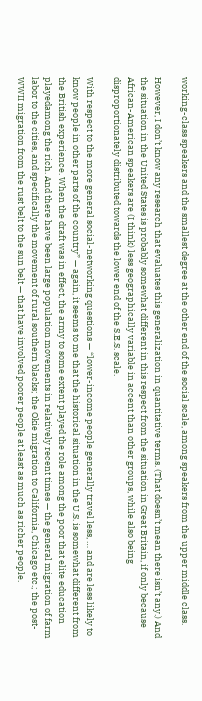working-class speakers and the smallest degree at the other end of the social scale, among speakers from the upper middle class.

However, I don’t know any research that evaluates this generalization in quantitative terms. (That doesn’t mean there isn’t any.) And the situation in the United States is probably somewhat different in this respect from the situation in Great Britain, if only because African-American speakers are (I think) less geographically variable in accent than other groups, while also being disproportionately distributed towards the lower end of the S.E.S. scale.

With respect to the more general social-networking questions — “lower-income people generally travel less, … and are less likely to know people in other parts of the country” — again, it seems to me that the historical situation in the U.S. is somewhat different from the British experience. When the draft was in effect, the army to some extent played the role among the poor that elite education playedamong the rich. And there have been large population movements in relatively recent times — the general migration of farm labor to the cities, and specifically the movement of rural southern blacks; the Okie migration to California, Chicago etc.; the post-WWII migration from the rust belt to the sun belt — that have involved poorer people at least as much as richer people.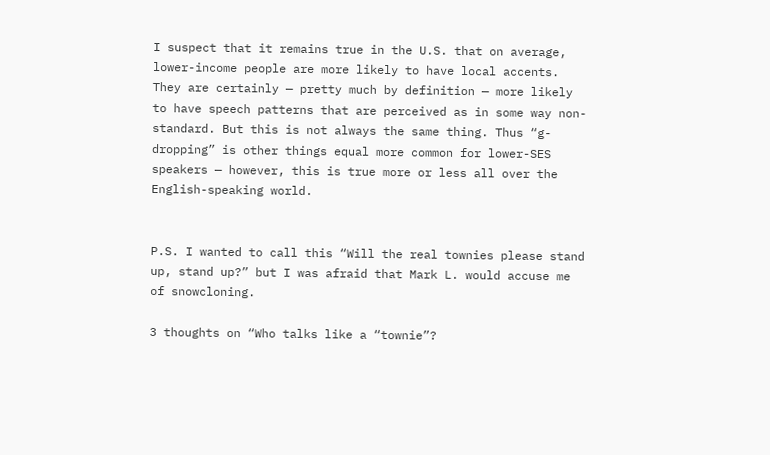I suspect that it remains true in the U.S. that on average, lower-income people are more likely to have local accents. They are certainly — pretty much by definition — more likely to have speech patterns that are perceived as in some way non-standard. But this is not always the same thing. Thus “g-dropping” is other things equal more common for lower-SES speakers — however, this is true more or less all over the English-speaking world.


P.S. I wanted to call this “Will the real townies please stand up, stand up?” but I was afraid that Mark L. would accuse me of snowcloning.

3 thoughts on “Who talks like a “townie”?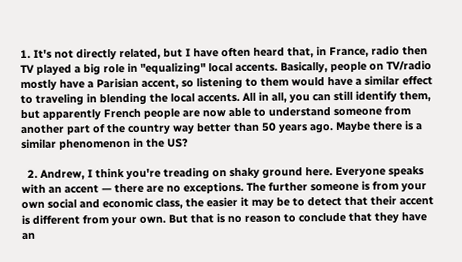1. It's not directly related, but I have often heard that, in France, radio then TV played a big role in "equalizing" local accents. Basically, people on TV/radio mostly have a Parisian accent, so listening to them would have a similar effect to traveling in blending the local accents. All in all, you can still identify them, but apparently French people are now able to understand someone from another part of the country way better than 50 years ago. Maybe there is a similar phenomenon in the US?

  2. Andrew, I think you're treading on shaky ground here. Everyone speaks with an accent — there are no exceptions. The further someone is from your own social and economic class, the easier it may be to detect that their accent is different from your own. But that is no reason to conclude that they have an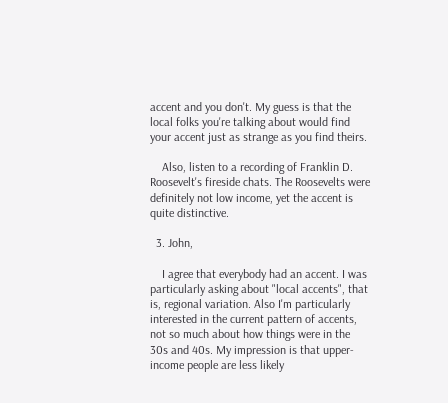accent and you don't. My guess is that the local folks you're talking about would find your accent just as strange as you find theirs.

    Also, listen to a recording of Franklin D. Roosevelt's fireside chats. The Roosevelts were definitely not low income, yet the accent is quite distinctive.

  3. John,

    I agree that everybody had an accent. I was particularly asking about "local accents", that is, regional variation. Also I'm particularly interested in the current pattern of accents, not so much about how things were in the 30s and 40s. My impression is that upper-income people are less likely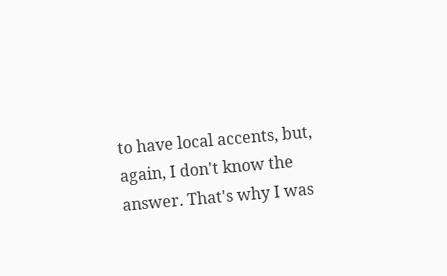to have local accents, but, again, I don't know the answer. That's why I was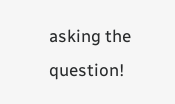asking the question!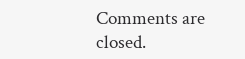Comments are closed.